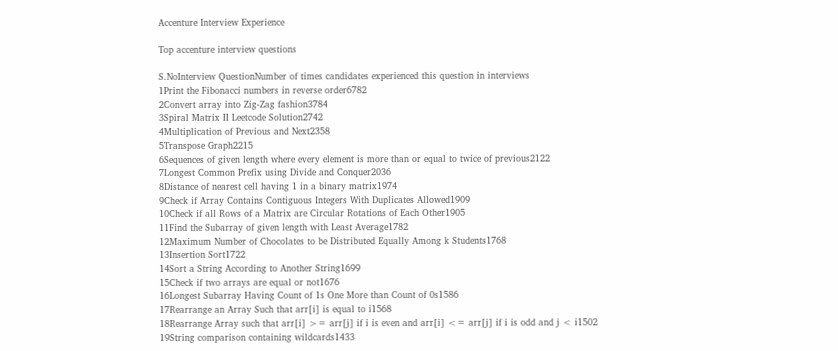Accenture Interview Experience

Top accenture interview questions

S.NoInterview QuestionNumber of times candidates experienced this question in interviews
1Print the Fibonacci numbers in reverse order6782
2Convert array into Zig-Zag fashion3784
3Spiral Matrix II Leetcode Solution2742
4Multiplication of Previous and Next2358
5Transpose Graph2215
6Sequences of given length where every element is more than or equal to twice of previous2122
7Longest Common Prefix using Divide and Conquer2036
8Distance of nearest cell having 1 in a binary matrix1974
9Check if Array Contains Contiguous Integers With Duplicates Allowed1909
10Check if all Rows of a Matrix are Circular Rotations of Each Other1905
11Find the Subarray of given length with Least Average1782
12Maximum Number of Chocolates to be Distributed Equally Among k Students1768
13Insertion Sort1722
14Sort a String According to Another String1699
15Check if two arrays are equal or not1676
16Longest Subarray Having Count of 1s One More than Count of 0s1586
17Rearrange an Array Such that arr[i] is equal to i1568
18Rearrange Array such that arr[i] >= arr[j] if i is even and arr[i] <= arr[j] if i is odd and j < i1502
19String comparison containing wildcards1433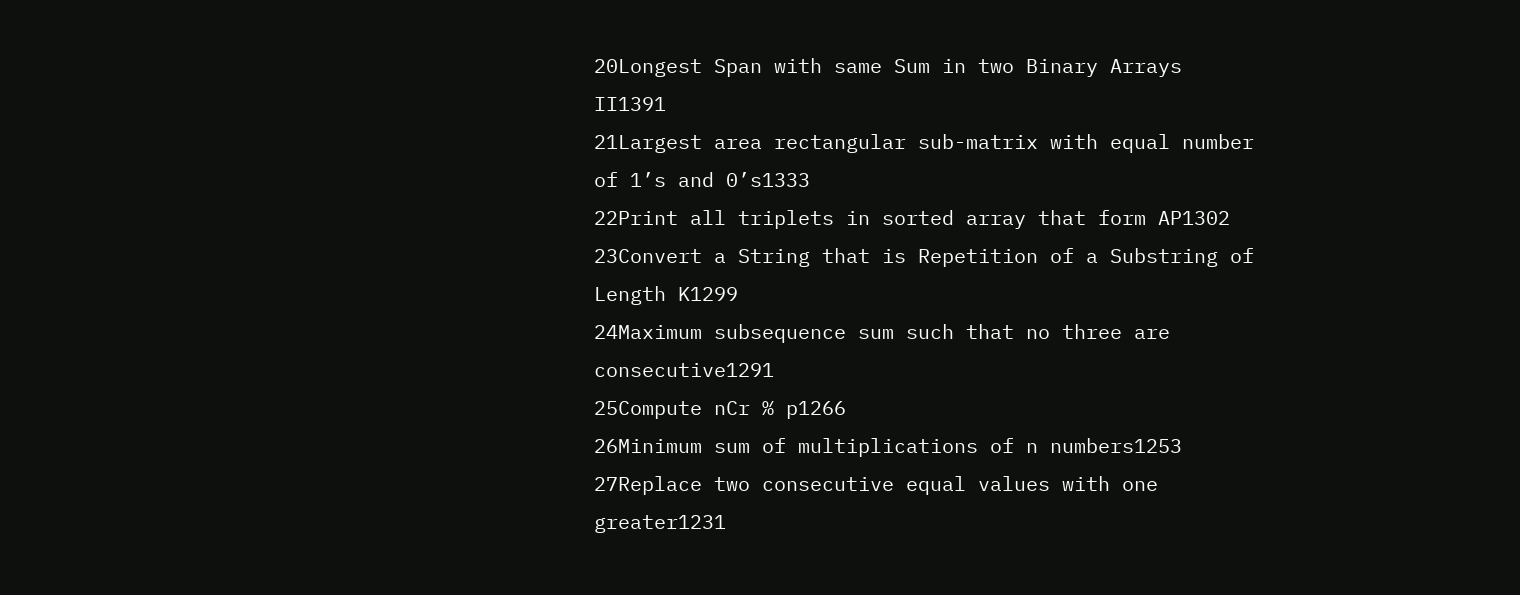20Longest Span with same Sum in two Binary Arrays II1391
21Largest area rectangular sub-matrix with equal number of 1’s and 0’s1333
22Print all triplets in sorted array that form AP1302
23Convert a String that is Repetition of a Substring of Length K1299
24Maximum subsequence sum such that no three are consecutive1291
25Compute nCr % p1266
26Minimum sum of multiplications of n numbers1253
27Replace two consecutive equal values with one greater1231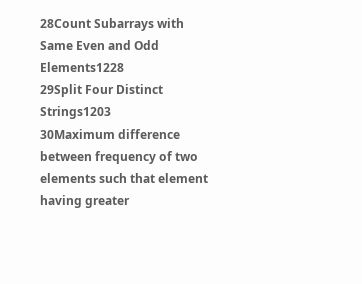28Count Subarrays with Same Even and Odd Elements1228
29Split Four Distinct Strings1203
30Maximum difference between frequency of two elements such that element having greater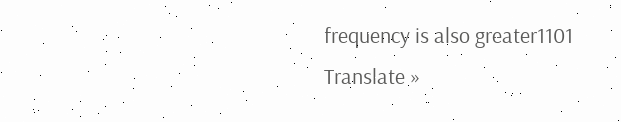frequency is also greater1101
Translate »